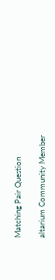Matching Pair Question

altarium Community Member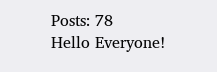Posts: 78
Hello Everyone!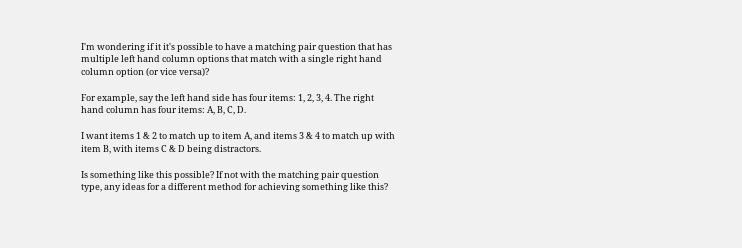I'm wondering if it it's possible to have a matching pair question that has multiple left hand column options that match with a single right hand column option (or vice versa)?

For example, say the left hand side has four items: 1, 2, 3, 4. The right hand column has four items: A, B, C, D.

I want items 1 & 2 to match up to item A, and items 3 & 4 to match up with item B, with items C & D being distractors.

Is something like this possible? If not with the matching pair question type, any ideas for a different method for achieving something like this?